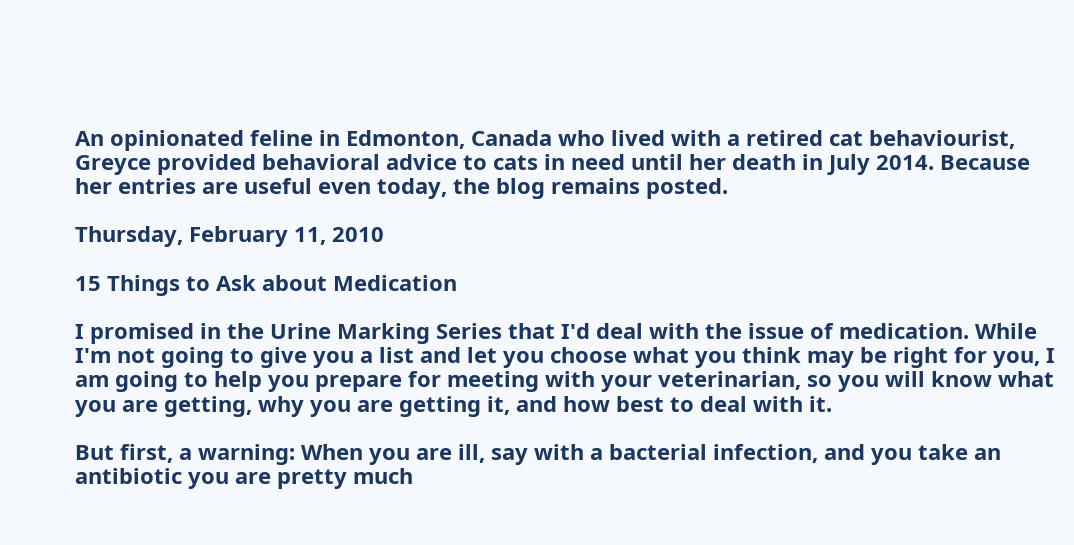An opinionated feline in Edmonton, Canada who lived with a retired cat behaviourist, Greyce provided behavioral advice to cats in need until her death in July 2014. Because her entries are useful even today, the blog remains posted.

Thursday, February 11, 2010

15 Things to Ask about Medication

I promised in the Urine Marking Series that I'd deal with the issue of medication. While I'm not going to give you a list and let you choose what you think may be right for you, I am going to help you prepare for meeting with your veterinarian, so you will know what you are getting, why you are getting it, and how best to deal with it.

But first, a warning: When you are ill, say with a bacterial infection, and you take an antibiotic you are pretty much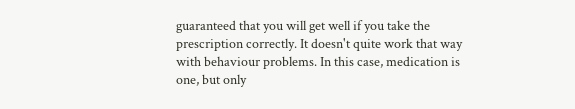guaranteed that you will get well if you take the prescription correctly. It doesn't quite work that way with behaviour problems. In this case, medication is one, but only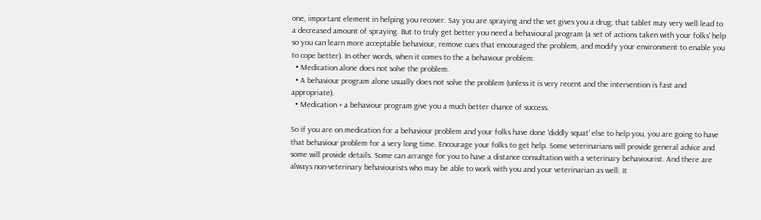one, important element in helping you recover. Say you are spraying and the vet gives you a drug; that tablet may very well lead to a decreased amount of spraying. But to truly get better you need a behavioural program (a set of actions taken with your folks' help so you can learn more acceptable behaviour, remove cues that encouraged the problem, and modify your environment to enable you to cope better). In other words, when it comes to the a behaviour problem:
  • Medication alone does not solve the problem.
  • A behaviour program alone usually does not solve the problem (unless it is very recent and the intervention is fast and appropriate).
  • Medication + a behaviour program give you a much better chance of success.

So if you are on medication for a behaviour problem and your folks have done 'diddly squat' else to help you, you are going to have that behaviour problem for a very long time. Encourage your folks to get help. Some veterinarians will provide general advice and some will provide details. Some can arrange for you to have a distance consultation with a veterinary behaviourist. And there are always non-veterinary behaviourists who may be able to work with you and your veterinarian as well. It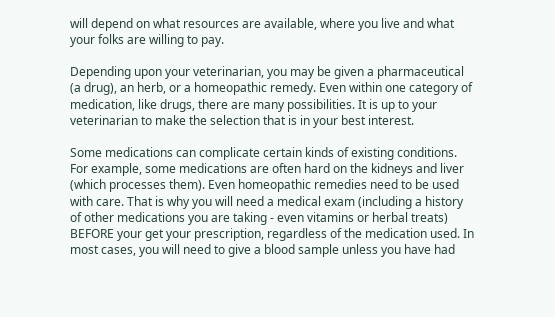will depend on what resources are available, where you live and what your folks are willing to pay.

Depending upon your veterinarian, you may be given a pharmaceutical (a drug), an herb, or a homeopathic remedy. Even within one category of medication, like drugs, there are many possibilities. It is up to your veterinarian to make the selection that is in your best interest.

Some medications can complicate certain kinds of existing conditions. For example, some medications are often hard on the kidneys and liver (which processes them). Even homeopathic remedies need to be used with care. That is why you will need a medical exam (including a history of other medications you are taking - even vitamins or herbal treats) BEFORE your get your prescription, regardless of the medication used. In most cases, you will need to give a blood sample unless you have had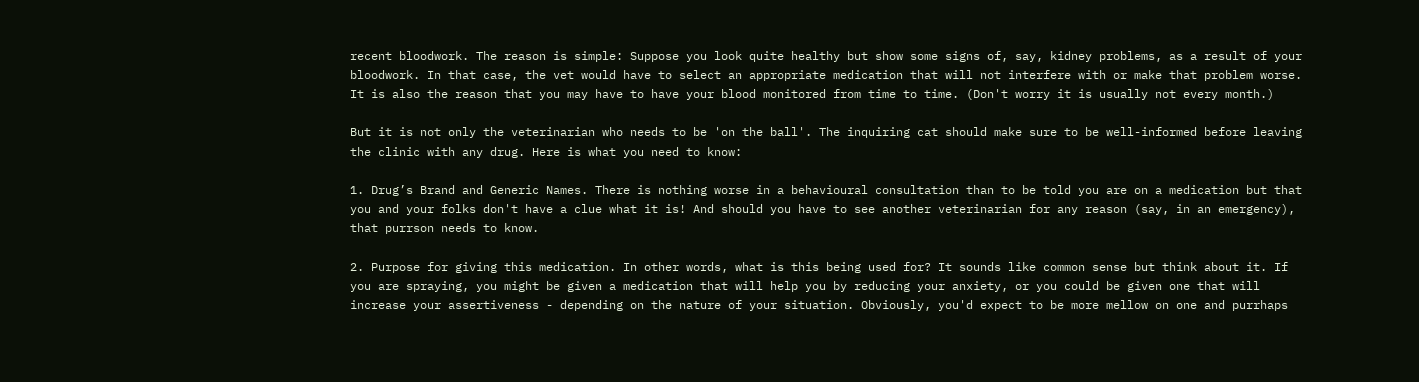recent bloodwork. The reason is simple: Suppose you look quite healthy but show some signs of, say, kidney problems, as a result of your bloodwork. In that case, the vet would have to select an appropriate medication that will not interfere with or make that problem worse. It is also the reason that you may have to have your blood monitored from time to time. (Don't worry it is usually not every month.)

But it is not only the veterinarian who needs to be 'on the ball'. The inquiring cat should make sure to be well-informed before leaving the clinic with any drug. Here is what you need to know:

1. Drug’s Brand and Generic Names. There is nothing worse in a behavioural consultation than to be told you are on a medication but that you and your folks don't have a clue what it is! And should you have to see another veterinarian for any reason (say, in an emergency), that purrson needs to know.

2. Purpose for giving this medication. In other words, what is this being used for? It sounds like common sense but think about it. If you are spraying, you might be given a medication that will help you by reducing your anxiety, or you could be given one that will increase your assertiveness - depending on the nature of your situation. Obviously, you'd expect to be more mellow on one and purrhaps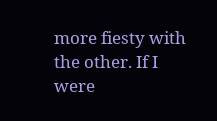more fiesty with the other. If I were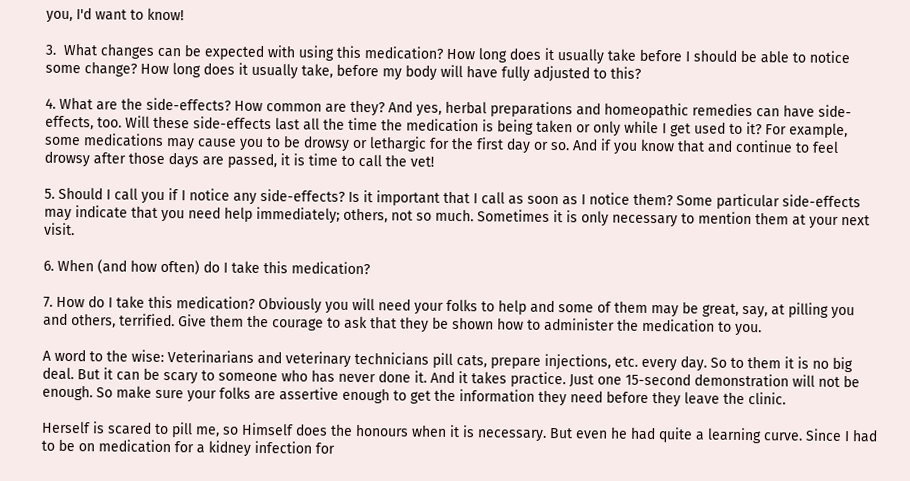you, I'd want to know!

3.  What changes can be expected with using this medication? How long does it usually take before I should be able to notice some change? How long does it usually take, before my body will have fully adjusted to this?

4. What are the side-effects? How common are they? And yes, herbal preparations and homeopathic remedies can have side-effects, too. Will these side-effects last all the time the medication is being taken or only while I get used to it? For example, some medications may cause you to be drowsy or lethargic for the first day or so. And if you know that and continue to feel drowsy after those days are passed, it is time to call the vet!

5. Should I call you if I notice any side-effects? Is it important that I call as soon as I notice them? Some particular side-effects may indicate that you need help immediately; others, not so much. Sometimes it is only necessary to mention them at your next visit.

6. When (and how often) do I take this medication?

7. How do I take this medication? Obviously you will need your folks to help and some of them may be great, say, at pilling you and others, terrified. Give them the courage to ask that they be shown how to administer the medication to you.

A word to the wise: Veterinarians and veterinary technicians pill cats, prepare injections, etc. every day. So to them it is no big deal. But it can be scary to someone who has never done it. And it takes practice. Just one 15-second demonstration will not be enough. So make sure your folks are assertive enough to get the information they need before they leave the clinic.

Herself is scared to pill me, so Himself does the honours when it is necessary. But even he had quite a learning curve. Since I had to be on medication for a kidney infection for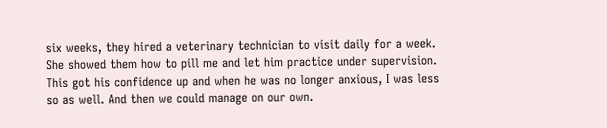six weeks, they hired a veterinary technician to visit daily for a week. She showed them how to pill me and let him practice under supervision. This got his confidence up and when he was no longer anxious, I was less so as well. And then we could manage on our own.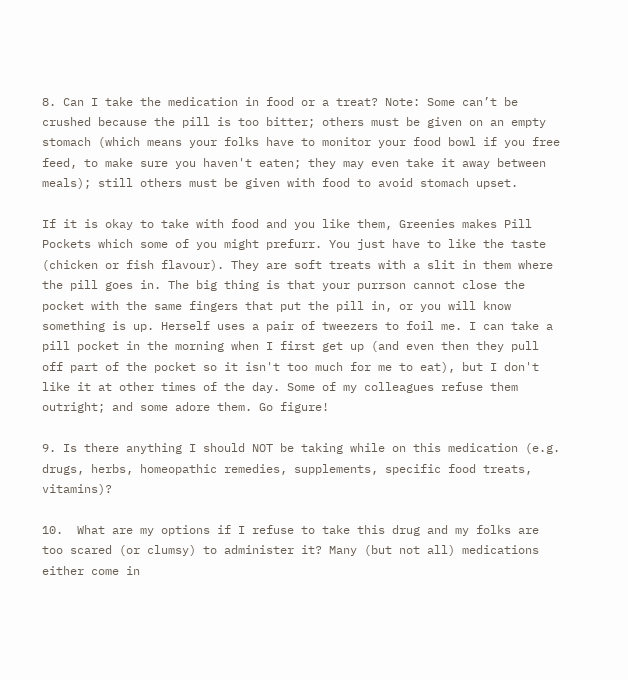8. Can I take the medication in food or a treat? Note: Some can’t be crushed because the pill is too bitter; others must be given on an empty stomach (which means your folks have to monitor your food bowl if you free feed, to make sure you haven't eaten; they may even take it away between meals); still others must be given with food to avoid stomach upset.

If it is okay to take with food and you like them, Greenies makes Pill Pockets which some of you might prefurr. You just have to like the taste (chicken or fish flavour). They are soft treats with a slit in them where the pill goes in. The big thing is that your purrson cannot close the pocket with the same fingers that put the pill in, or you will know something is up. Herself uses a pair of tweezers to foil me. I can take a pill pocket in the morning when I first get up (and even then they pull off part of the pocket so it isn't too much for me to eat), but I don't like it at other times of the day. Some of my colleagues refuse them outright; and some adore them. Go figure!

9. Is there anything I should NOT be taking while on this medication (e.g. drugs, herbs, homeopathic remedies, supplements, specific food treats, vitamins)?

10.  What are my options if I refuse to take this drug and my folks are too scared (or clumsy) to administer it? Many (but not all) medications either come in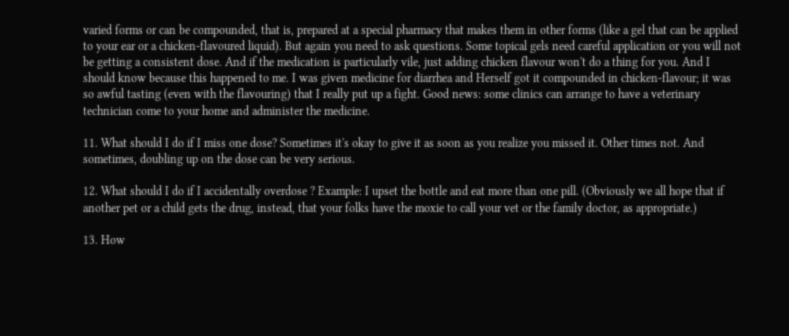varied forms or can be compounded, that is, prepared at a special pharmacy that makes them in other forms (like a gel that can be applied to your ear or a chicken-flavoured liquid). But again you need to ask questions. Some topical gels need careful application or you will not be getting a consistent dose. And if the medication is particularly vile, just adding chicken flavour won't do a thing for you. And I should know because this happened to me. I was given medicine for diarrhea and Herself got it compounded in chicken-flavour; it was so awful tasting (even with the flavouring) that I really put up a fight. Good news: some clinics can arrange to have a veterinary technician come to your home and administer the medicine.

11. What should I do if I miss one dose? Sometimes it's okay to give it as soon as you realize you missed it. Other times not. And sometimes, doubling up on the dose can be very serious.

12. What should I do if I accidentally overdose ? Example: I upset the bottle and eat more than one pill. (Obviously we all hope that if another pet or a child gets the drug, instead, that your folks have the moxie to call your vet or the family doctor, as appropriate.)

13. How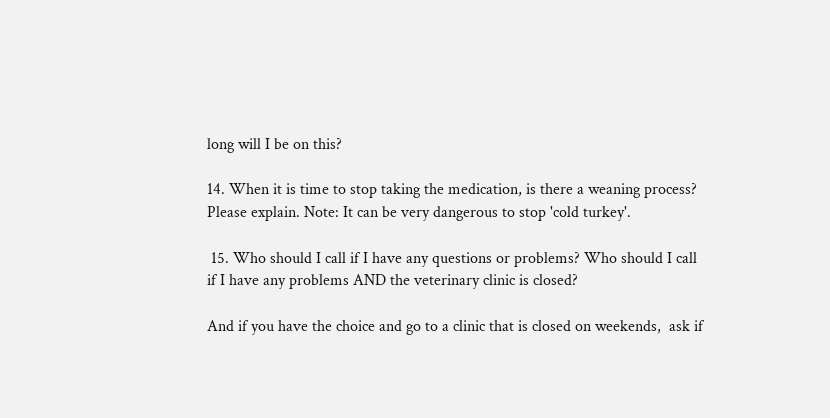long will I be on this?

14. When it is time to stop taking the medication, is there a weaning process? Please explain. Note: It can be very dangerous to stop 'cold turkey'.

 15. Who should I call if I have any questions or problems? Who should I call if I have any problems AND the veterinary clinic is closed?

And if you have the choice and go to a clinic that is closed on weekends,  ask if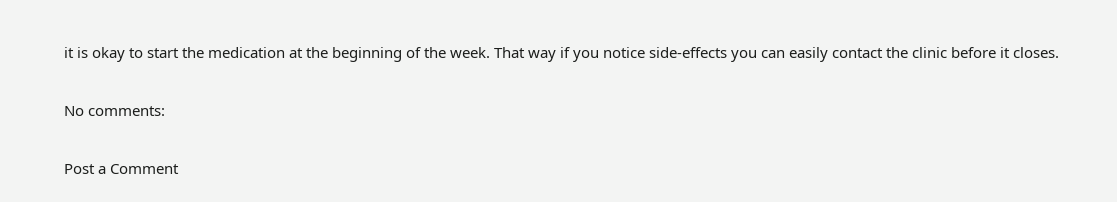it is okay to start the medication at the beginning of the week. That way if you notice side-effects you can easily contact the clinic before it closes.

No comments:

Post a Comment